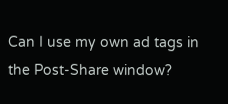Can I use my own ad tags in the Post-Share window?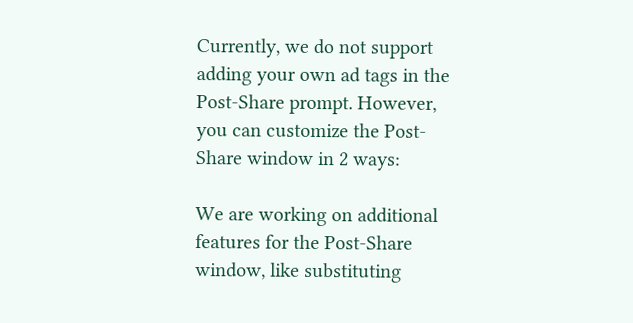Currently, we do not support adding your own ad tags in the Post-Share prompt. However, you can customize the Post-Share window in 2 ways:

We are working on additional features for the Post-Share window, like substituting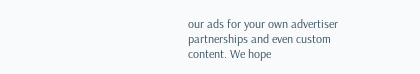our ads for your own advertiser partnerships and even custom content. We hope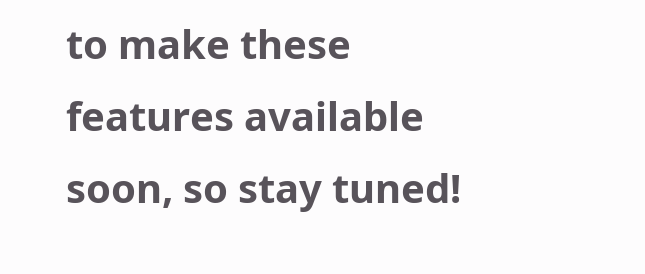to make these features available soon, so stay tuned!